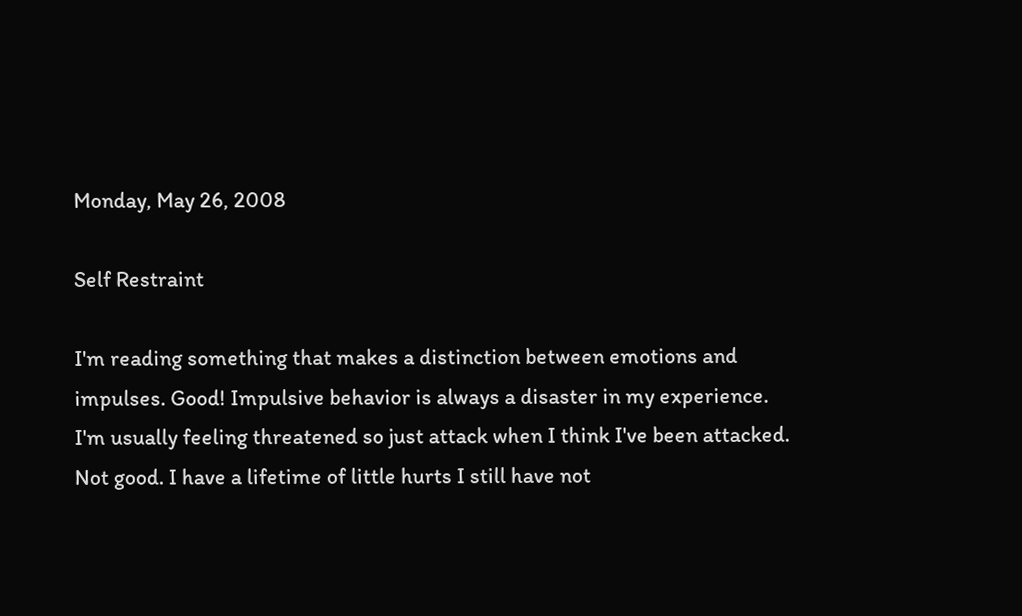Monday, May 26, 2008

Self Restraint

I'm reading something that makes a distinction between emotions and impulses. Good! Impulsive behavior is always a disaster in my experience. I'm usually feeling threatened so just attack when I think I've been attacked. Not good. I have a lifetime of little hurts I still have not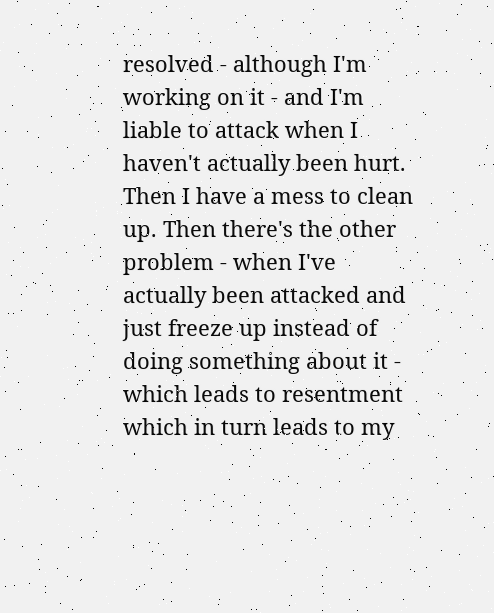resolved - although I'm working on it - and I'm liable to attack when I haven't actually been hurt. Then I have a mess to clean up. Then there's the other problem - when I've actually been attacked and just freeze up instead of doing something about it - which leads to resentment which in turn leads to my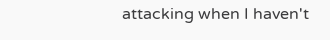attacking when I haven't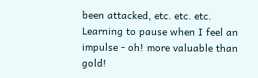been attacked, etc. etc. etc. Learning to pause when I feel an impulse - oh! more valuable than gold!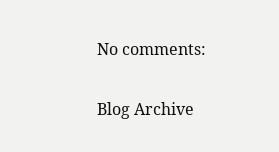No comments:

Blog Archive